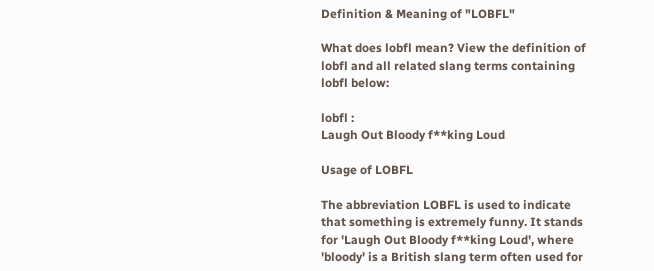Definition & Meaning of "LOBFL"

What does lobfl mean? View the definition of lobfl and all related slang terms containing lobfl below:

lobfl :
Laugh Out Bloody f**king Loud

Usage of LOBFL

The abbreviation LOBFL is used to indicate that something is extremely funny. It stands for 'Laugh Out Bloody f**king Loud', where 'bloody' is a British slang term often used for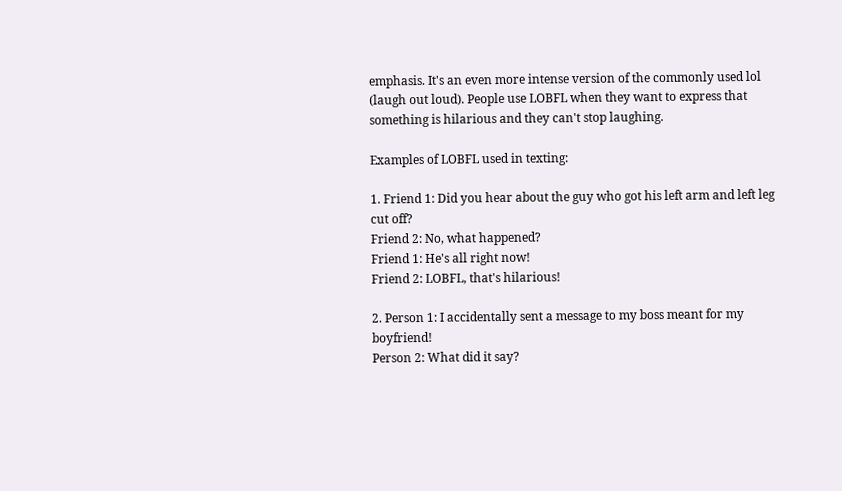emphasis. It's an even more intense version of the commonly used lol (laugh out loud). People use LOBFL when they want to express that something is hilarious and they can't stop laughing.

Examples of LOBFL used in texting:

1. Friend 1: Did you hear about the guy who got his left arm and left leg cut off?
Friend 2: No, what happened?
Friend 1: He's all right now!
Friend 2: LOBFL, that's hilarious!

2. Person 1: I accidentally sent a message to my boss meant for my boyfriend!
Person 2: What did it say?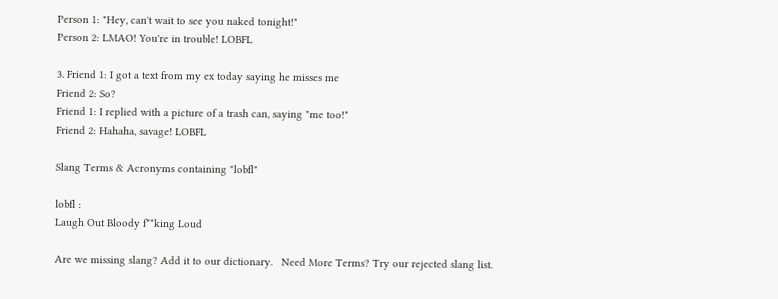Person 1: "Hey, can't wait to see you naked tonight!"
Person 2: LMAO! You're in trouble! LOBFL

3. Friend 1: I got a text from my ex today saying he misses me
Friend 2: So?
Friend 1: I replied with a picture of a trash can, saying "me too!"
Friend 2: Hahaha, savage! LOBFL

Slang Terms & Acronyms containing "lobfl"

lobfl :
Laugh Out Bloody f**king Loud

Are we missing slang? Add it to our dictionary.   Need More Terms? Try our rejected slang list.